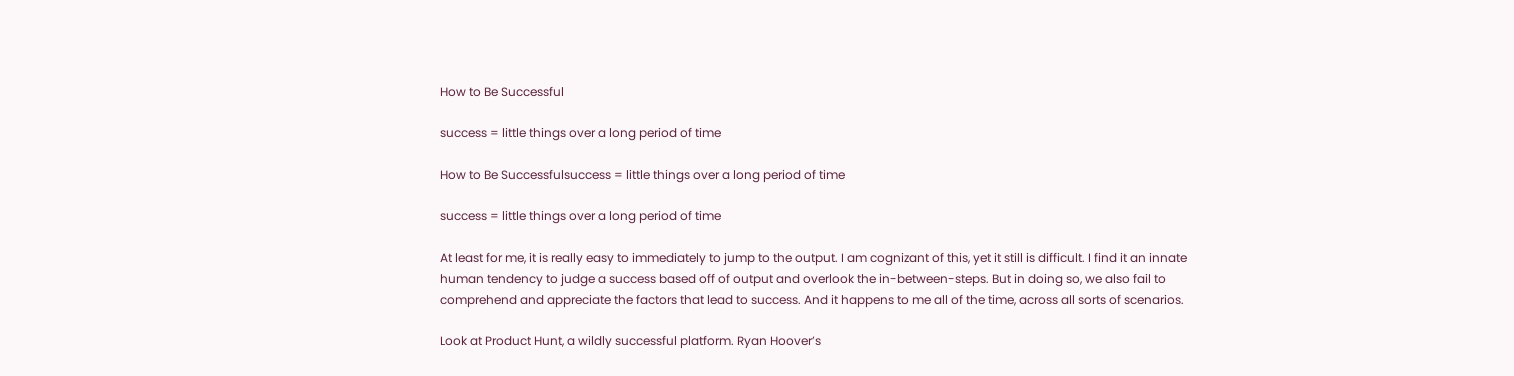How to Be Successful

success = little things over a long period of time

How to Be Successfulsuccess = little things over a long period of time

success = little things over a long period of time

At least for me, it is really easy to immediately to jump to the output. I am cognizant of this, yet it still is difficult. I find it an innate human tendency to judge a success based off of output and overlook the in-between-steps. But in doing so, we also fail to comprehend and appreciate the factors that lead to success. And it happens to me all of the time, across all sorts of scenarios.

Look at Product Hunt, a wildly successful platform. Ryan Hoover’s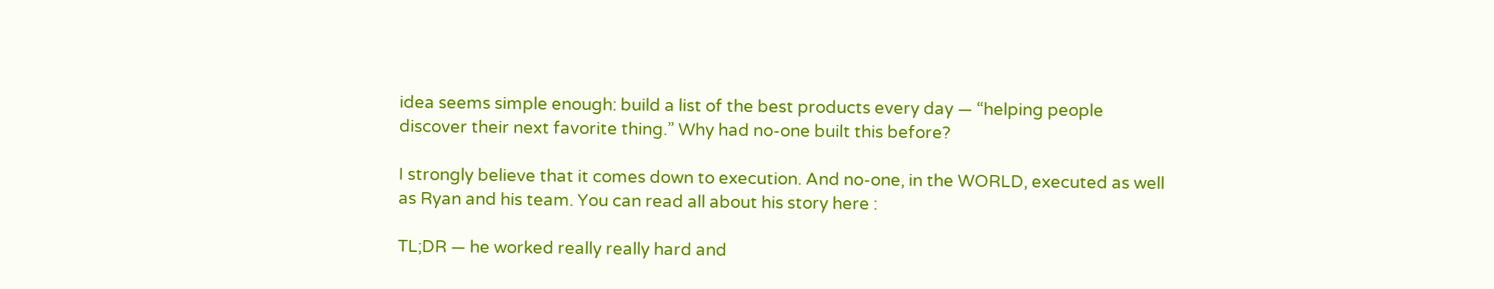idea seems simple enough: build a list of the best products every day — “helping people discover their next favorite thing.” Why had no-one built this before?

I strongly believe that it comes down to execution. And no-one, in the WORLD, executed as well as Ryan and his team. You can read all about his story here :

TL;DR — he worked really really hard and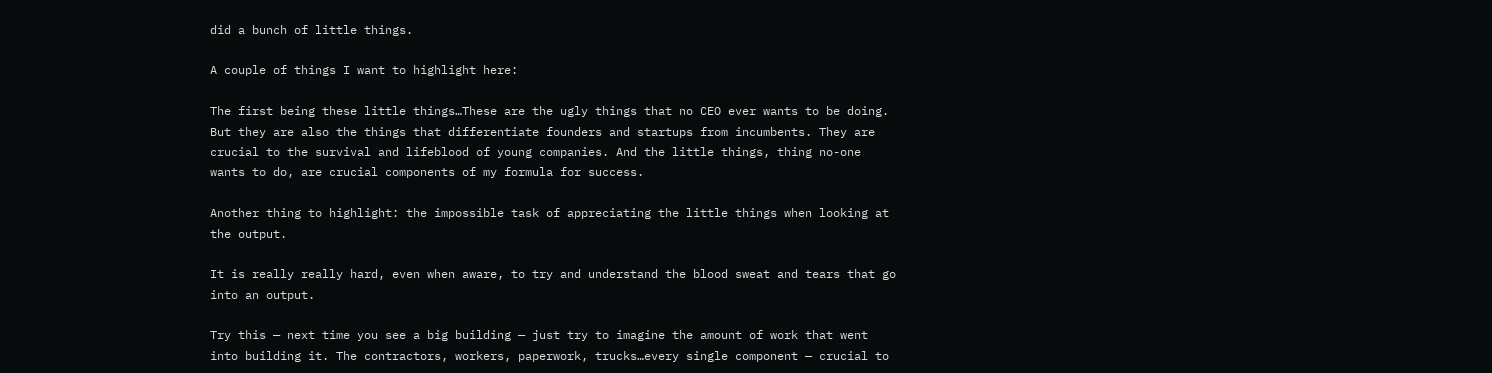did a bunch of little things.

A couple of things I want to highlight here:

The first being these little things…These are the ugly things that no CEO ever wants to be doing. But they are also the things that differentiate founders and startups from incumbents. They are crucial to the survival and lifeblood of young companies. And the little things, thing no-one wants to do, are crucial components of my formula for success.

Another thing to highlight: the impossible task of appreciating the little things when looking at the output.

It is really really hard, even when aware, to try and understand the blood sweat and tears that go into an output.

Try this — next time you see a big building — just try to imagine the amount of work that went into building it. The contractors, workers, paperwork, trucks…every single component — crucial to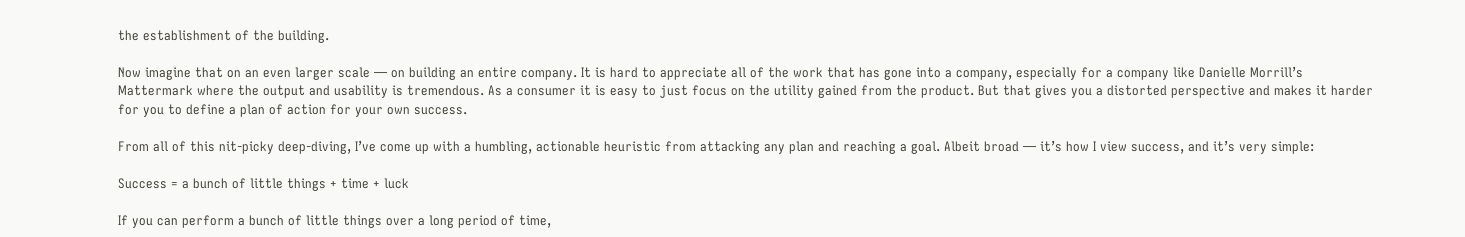the establishment of the building.

Now imagine that on an even larger scale — on building an entire company. It is hard to appreciate all of the work that has gone into a company, especially for a company like Danielle Morrill’s Mattermark where the output and usability is tremendous. As a consumer it is easy to just focus on the utility gained from the product. But that gives you a distorted perspective and makes it harder for you to define a plan of action for your own success.

From all of this nit-picky deep-diving, I’ve come up with a humbling, actionable heuristic from attacking any plan and reaching a goal. Albeit broad — it’s how I view success, and it’s very simple:

Success = a bunch of little things + time + luck

If you can perform a bunch of little things over a long period of time,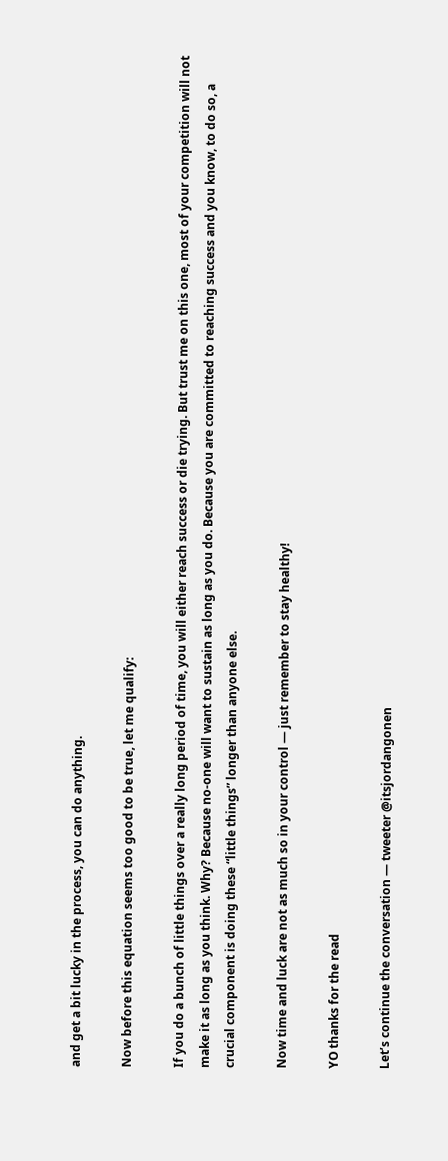and get a bit lucky in the process, you can do anything.

Now before this equation seems too good to be true, let me qualify:

If you do a bunch of little things over a really long period of time, you will either reach success or die trying. But trust me on this one, most of your competition will not make it as long as you think. Why? Because no-one will want to sustain as long as you do. Because you are committed to reaching success and you know, to do so, a crucial component is doing these “little things” longer than anyone else.

Now time and luck are not as much so in your control — just remember to stay healthy!

YO thanks for the read

Let’s continue the conversation — tweeter @itsjordangonen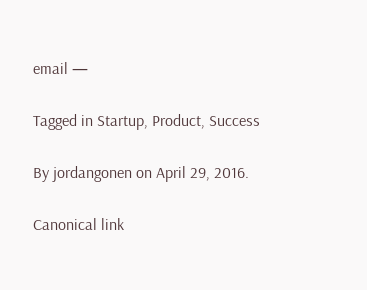email —

Tagged in Startup, Product, Success

By jordangonen on April 29, 2016.

Canonical link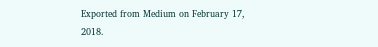Exported from Medium on February 17, 2018.